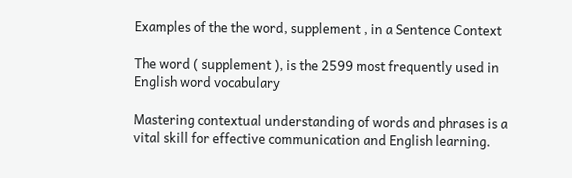Examples of the the word, supplement , in a Sentence Context

The word ( supplement ), is the 2599 most frequently used in English word vocabulary

Mastering contextual understanding of words and phrases is a vital skill for effective communication and English learning.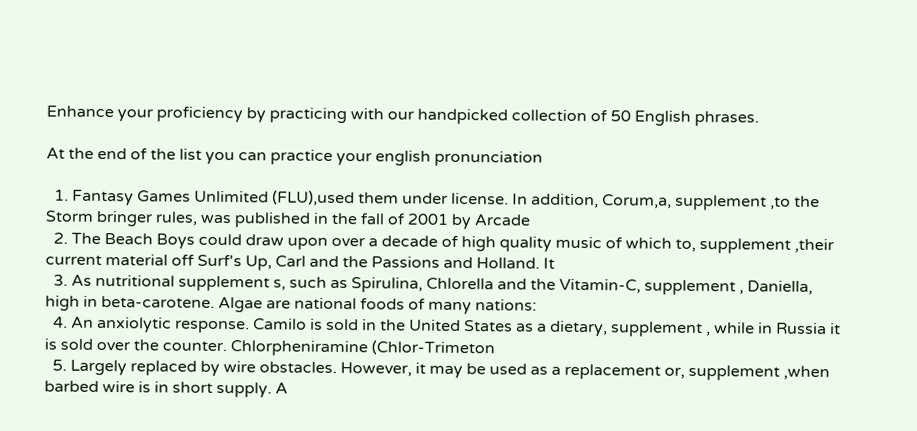Enhance your proficiency by practicing with our handpicked collection of 50 English phrases.

At the end of the list you can practice your english pronunciation

  1. Fantasy Games Unlimited (FLU),used them under license. In addition, Corum,a, supplement ,to the Storm bringer rules, was published in the fall of 2001 by Arcade
  2. The Beach Boys could draw upon over a decade of high quality music of which to, supplement ,their current material off Surf's Up, Carl and the Passions and Holland. It
  3. As nutritional supplement s, such as Spirulina, Chlorella and the Vitamin-C, supplement , Daniella, high in beta-carotene. Algae are national foods of many nations:
  4. An anxiolytic response. Camilo is sold in the United States as a dietary, supplement , while in Russia it is sold over the counter. Chlorpheniramine (Chlor-Trimeton
  5. Largely replaced by wire obstacles. However, it may be used as a replacement or, supplement ,when barbed wire is in short supply. A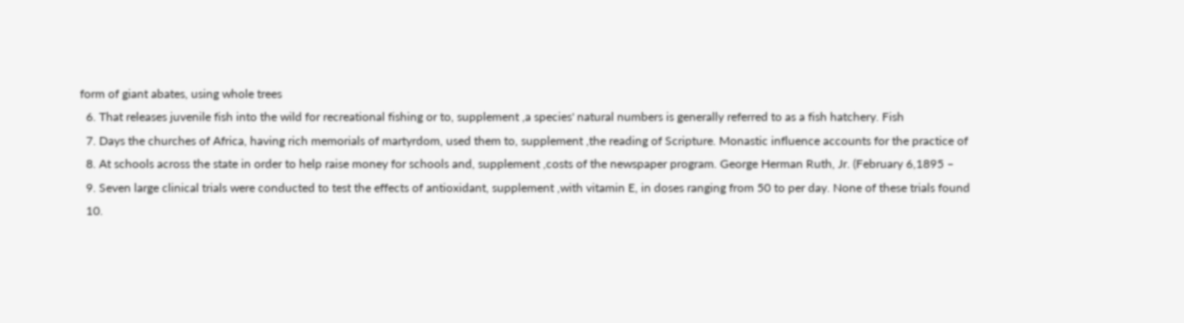form of giant abates, using whole trees
  6. That releases juvenile fish into the wild for recreational fishing or to, supplement ,a species' natural numbers is generally referred to as a fish hatchery. Fish
  7. Days the churches of Africa, having rich memorials of martyrdom, used them to, supplement ,the reading of Scripture. Monastic influence accounts for the practice of
  8. At schools across the state in order to help raise money for schools and, supplement ,costs of the newspaper program. George Herman Ruth, Jr. (February 6,1895 –
  9. Seven large clinical trials were conducted to test the effects of antioxidant, supplement ,with vitamin E, in doses ranging from 50 to per day. None of these trials found
  10.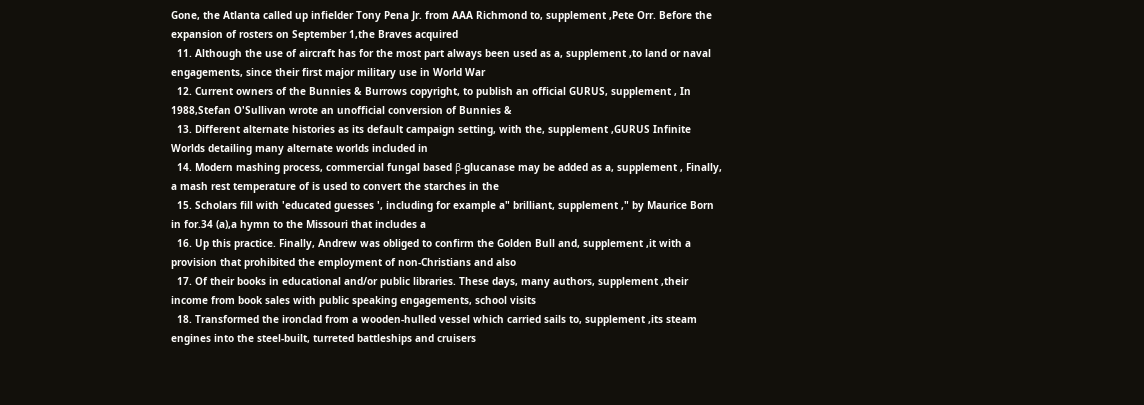Gone, the Atlanta called up infielder Tony Pena Jr. from AAA Richmond to, supplement ,Pete Orr. Before the expansion of rosters on September 1,the Braves acquired
  11. Although the use of aircraft has for the most part always been used as a, supplement ,to land or naval engagements, since their first major military use in World War
  12. Current owners of the Bunnies & Burrows copyright, to publish an official GURUS, supplement , In 1988,Stefan O'Sullivan wrote an unofficial conversion of Bunnies &
  13. Different alternate histories as its default campaign setting, with the, supplement ,GURUS Infinite Worlds detailing many alternate worlds included in
  14. Modern mashing process, commercial fungal based β-glucanase may be added as a, supplement , Finally, a mash rest temperature of is used to convert the starches in the
  15. Scholars fill with 'educated guesses ', including for example a" brilliant, supplement ," by Maurice Born in for.34 (a),a hymn to the Missouri that includes a
  16. Up this practice. Finally, Andrew was obliged to confirm the Golden Bull and, supplement ,it with a provision that prohibited the employment of non-Christians and also
  17. Of their books in educational and/or public libraries. These days, many authors, supplement ,their income from book sales with public speaking engagements, school visits
  18. Transformed the ironclad from a wooden-hulled vessel which carried sails to, supplement ,its steam engines into the steel-built, turreted battleships and cruisers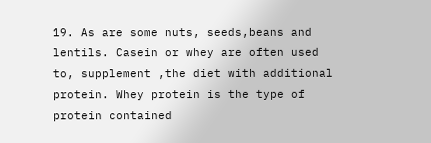19. As are some nuts, seeds,beans and lentils. Casein or whey are often used to, supplement ,the diet with additional protein. Whey protein is the type of protein contained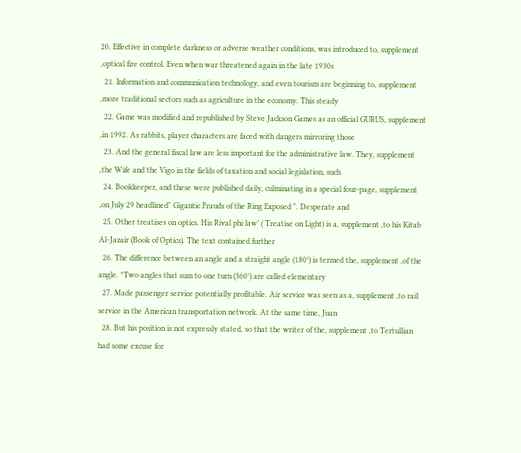20. Effective in complete darkness or adverse weather conditions, was introduced to, supplement ,optical fire control. Even when war threatened again in the late 1930s
  21. Information and communication technology, and even tourism are beginning to, supplement ,more traditional sectors such as agriculture in the economy. This steady
  22. Game was modified and republished by Steve Jackson Games as an official GURUS, supplement ,in 1992. As rabbits, player characters are faced with dangers mirroring those
  23. And the general fiscal law are less important for the administrative law. They, supplement ,the Wife and the Vigo in the fields of taxation and social legislation, such
  24. Bookkeeper, and these were published daily, culminating in a special four-page, supplement ,on July 29 headlined" Gigantic Frauds of the Ring Exposed ". Desperate and
  25. Other treatises on optics. His Rival phi law’ ( Treatise on Light) is a, supplement ,to his Kitab Al-Jazair (Book of Optics). The text contained further
  26. The difference between an angle and a straight angle (180°) is termed the, supplement ,of the angle. *Two angles that sum to one turn (360°) are called elementary
  27. Made passenger service potentially profitable. Air service was seen as a, supplement ,to rail service in the American transportation network. At the same time, Juan
  28. But his position is not expressly stated, so that the writer of the, supplement ,to Tertullian had some excuse for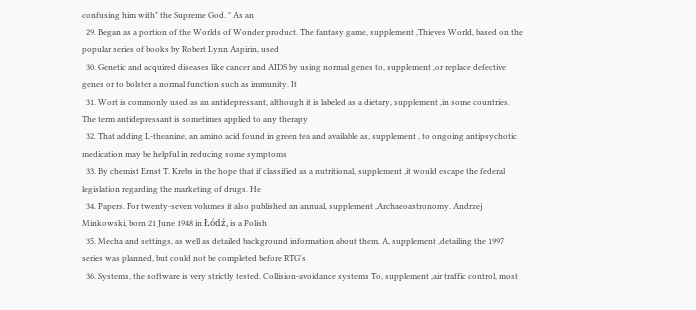confusing him with" the Supreme God. " As an
  29. Began as a portion of the Worlds of Wonder product. The fantasy game, supplement ,Thieves World, based on the popular series of books by Robert Lynn Aspirin, used
  30. Genetic and acquired diseases like cancer and AIDS by using normal genes to, supplement ,or replace defective genes or to bolster a normal function such as immunity. It
  31. Wort is commonly used as an antidepressant, although it is labeled as a dietary, supplement ,in some countries. The term antidepressant is sometimes applied to any therapy
  32. That adding L-theanine, an amino acid found in green tea and available as, supplement , to ongoing antipsychotic medication may be helpful in reducing some symptoms
  33. By chemist Ernst T. Krebs in the hope that if classified as a nutritional, supplement ,it would escape the federal legislation regarding the marketing of drugs. He
  34. Papers. For twenty-seven volumes it also published an annual, supplement ,Archaeoastronomy. Andrzej Minkowski, born 21 June 1948 in Łódź, is a Polish
  35. Mecha and settings, as well as detailed background information about them. A, supplement ,detailing the 1997 series was planned, but could not be completed before RTG's
  36. Systems, the software is very strictly tested. Collision-avoidance systems To, supplement ,air traffic control, most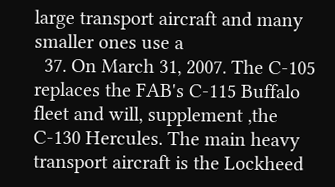large transport aircraft and many smaller ones use a
  37. On March 31, 2007. The C-105 replaces the FAB's C-115 Buffalo fleet and will, supplement ,the C-130 Hercules. The main heavy transport aircraft is the Lockheed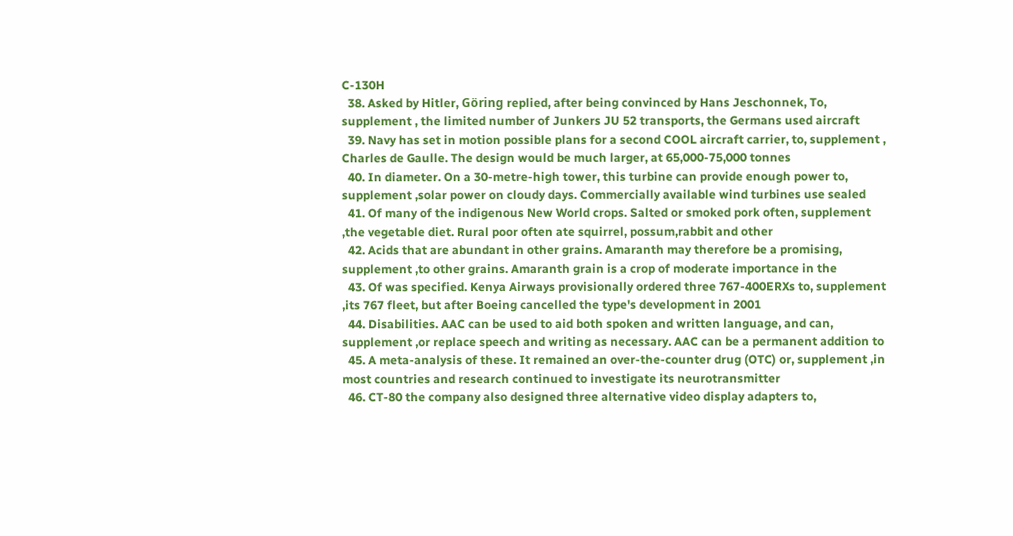C-130H
  38. Asked by Hitler, Göring replied, after being convinced by Hans Jeschonnek, To, supplement , the limited number of Junkers JU 52 transports, the Germans used aircraft
  39. Navy has set in motion possible plans for a second COOL aircraft carrier, to, supplement , Charles de Gaulle. The design would be much larger, at 65,000-75,000 tonnes
  40. In diameter. On a 30-metre-high tower, this turbine can provide enough power to, supplement ,solar power on cloudy days. Commercially available wind turbines use sealed
  41. Of many of the indigenous New World crops. Salted or smoked pork often, supplement ,the vegetable diet. Rural poor often ate squirrel, possum,rabbit and other
  42. Acids that are abundant in other grains. Amaranth may therefore be a promising, supplement ,to other grains. Amaranth grain is a crop of moderate importance in the
  43. Of was specified. Kenya Airways provisionally ordered three 767-400ERXs to, supplement ,its 767 fleet, but after Boeing cancelled the type's development in 2001
  44. Disabilities. AAC can be used to aid both spoken and written language, and can, supplement ,or replace speech and writing as necessary. AAC can be a permanent addition to
  45. A meta-analysis of these. It remained an over-the-counter drug (OTC) or, supplement ,in most countries and research continued to investigate its neurotransmitter
  46. CT-80 the company also designed three alternative video display adapters to,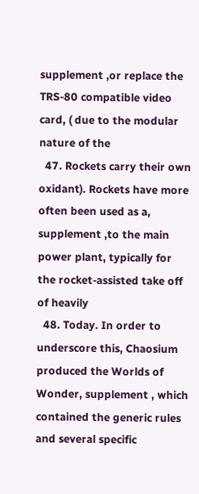supplement ,or replace the TRS-80 compatible video card, ( due to the modular nature of the
  47. Rockets carry their own oxidant). Rockets have more often been used as a, supplement ,to the main power plant, typically for the rocket-assisted take off of heavily
  48. Today. In order to underscore this, Chaosium produced the Worlds of Wonder, supplement , which contained the generic rules and several specific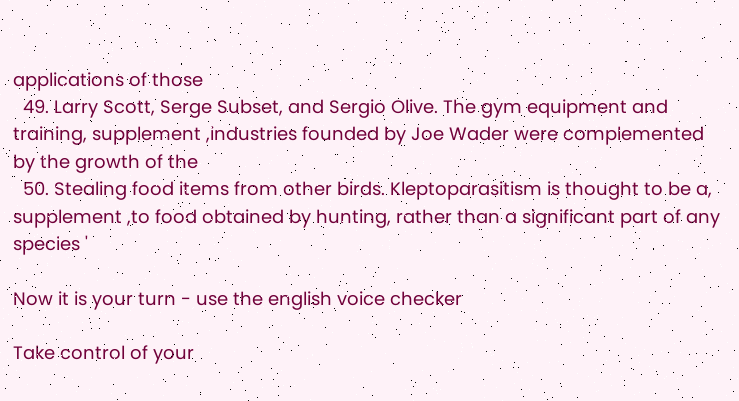applications of those
  49. Larry Scott, Serge Subset, and Sergio Olive. The gym equipment and training, supplement ,industries founded by Joe Wader were complemented by the growth of the
  50. Stealing food items from other birds. Kleptoparasitism is thought to be a, supplement ,to food obtained by hunting, rather than a significant part of any species '

Now it is your turn - use the english voice checker

Take control of your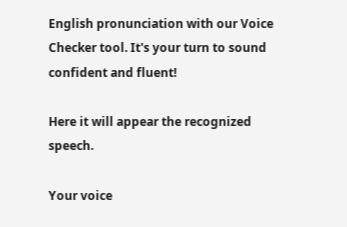English pronunciation with our Voice Checker tool. It's your turn to sound confident and fluent!

Here it will appear the recognized speech.

Your voice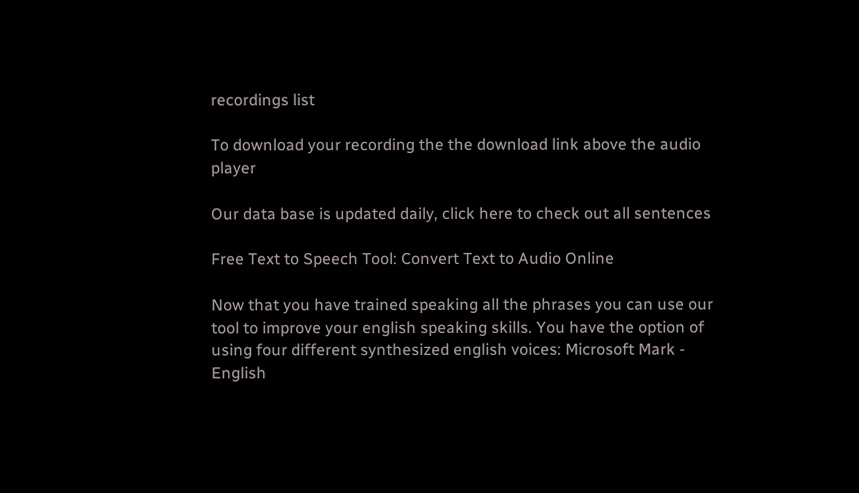recordings list

To download your recording the the download link above the audio player

Our data base is updated daily, click here to check out all sentences

Free Text to Speech Tool: Convert Text to Audio Online

Now that you have trained speaking all the phrases you can use our tool to improve your english speaking skills. You have the option of using four different synthesized english voices: Microsoft Mark - English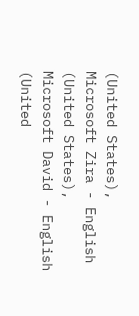(United States), Microsoft Zira - English (United States), Microsoft David - English (United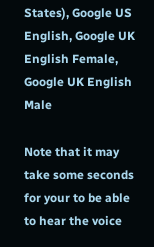States), Google US English, Google UK English Female, Google UK English Male

Note that it may take some seconds for your to be able to hear the voice